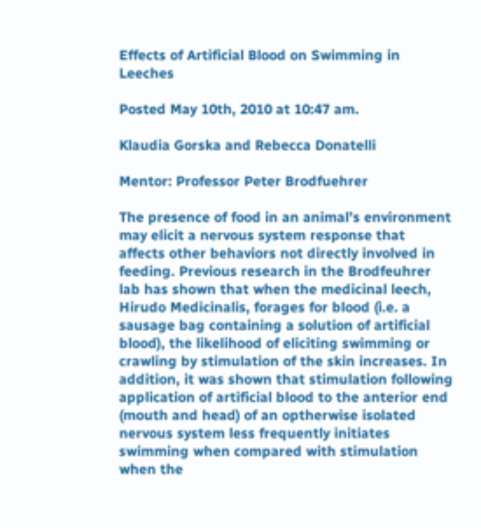Effects of Artificial Blood on Swimming in Leeches

Posted May 10th, 2010 at 10:47 am.

Klaudia Gorska and Rebecca Donatelli

Mentor: Professor Peter Brodfuehrer

The presence of food in an animal’s environment may elicit a nervous system response that affects other behaviors not directly involved in feeding. Previous research in the Brodfeuhrer lab has shown that when the medicinal leech, Hirudo Medicinalis, forages for blood (i.e. a sausage bag containing a solution of artificial blood), the likelihood of eliciting swimming or crawling by stimulation of the skin increases. In addition, it was shown that stimulation following application of artificial blood to the anterior end (mouth and head) of an optherwise isolated nervous system less frequently initiates swimming when compared with stimulation when the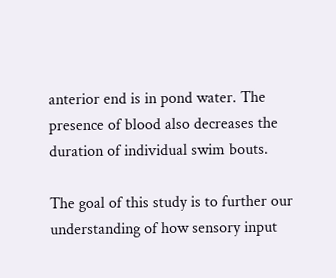anterior end is in pond water. The presence of blood also decreases the duration of individual swim bouts.

The goal of this study is to further our understanding of how sensory input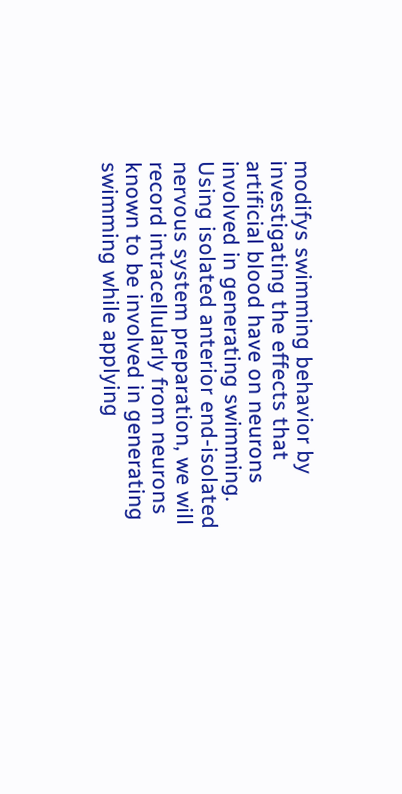modifys swimming behavior by investigating the effects that artificial blood have on neurons involved in generating swimming. Using isolated anterior end-isolated nervous system preparation, we will record intracellularly from neurons known to be involved in generating swimming while applying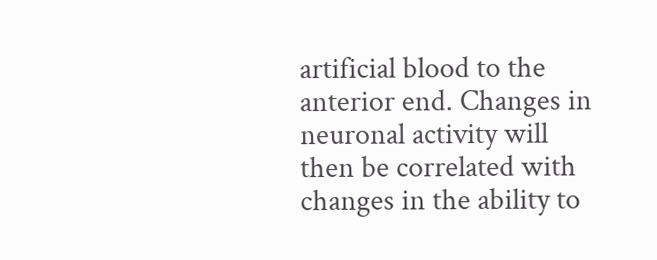artificial blood to the anterior end. Changes in neuronal activity will then be correlated with changes in the ability to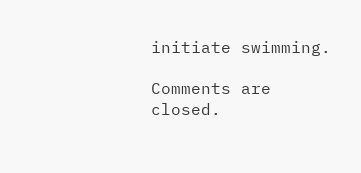initiate swimming.

Comments are closed.